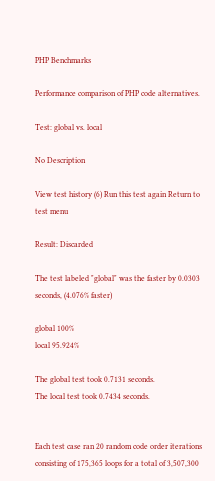PHP Benchmarks

Performance comparison of PHP code alternatives.

Test: global vs. local

No Description

View test history (6) Run this test again Return to test menu

Result: Discarded

The test labeled "global" was the faster by 0.0303 seconds, (4.076% faster)

global 100%
local 95.924%

The global test took 0.7131 seconds.
The local test took 0.7434 seconds.


Each test case ran 20 random code order iterations consisting of 175,365 loops for a total of 3,507,300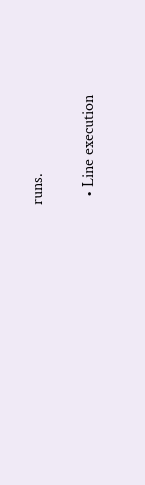runs.

  • Line execution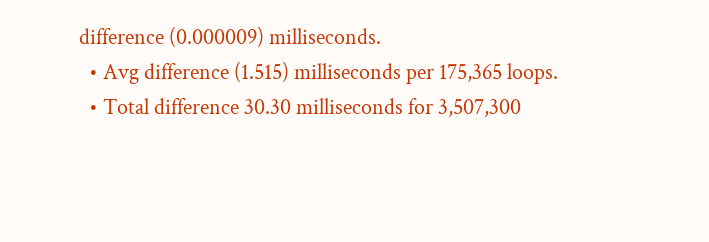difference (0.000009) milliseconds.
  • Avg difference (1.515) milliseconds per 175,365 loops.
  • Total difference 30.30 milliseconds for 3,507,300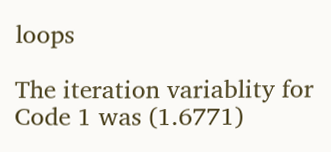loops

The iteration variablity for Code 1 was (1.6771)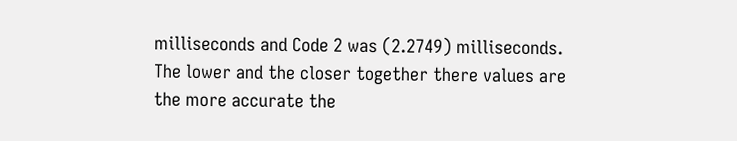milliseconds and Code 2 was (2.2749) milliseconds. The lower and the closer together there values are the more accurate the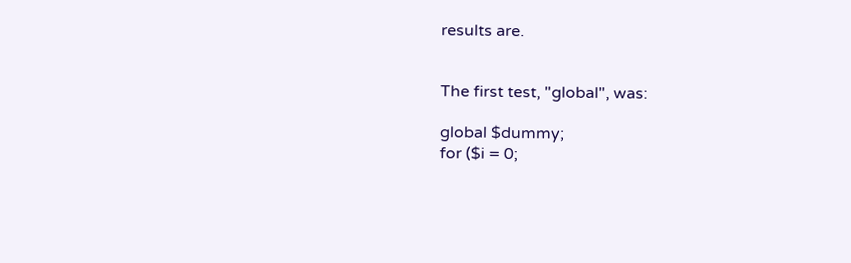results are.


The first test, "global", was:

global $dummy;
for ($i = 0;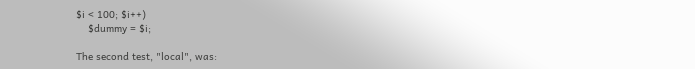$i < 100; $i++)
    $dummy = $i;

The second test, "local", was: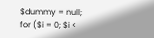$dummy = null;
for ($i = 0; $i <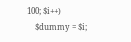100; $i++)
    $dummy = $i;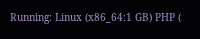Running: Linux (x86_64:1 GB) PHP (